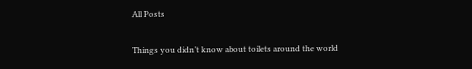All Posts

Things you didn’t know about toilets around the world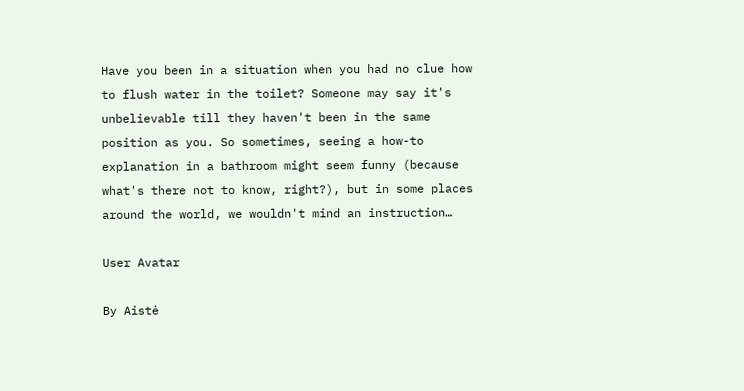Have you been in a situation when you had no clue how to flush water in the toilet? Someone may say it's unbelievable till they haven't been in the same position as you. So sometimes, seeing a how-to explanation in a bathroom might seem funny (because what's there not to know, right?), but in some places around the world, we wouldn't mind an instruction…

User Avatar

By Aistė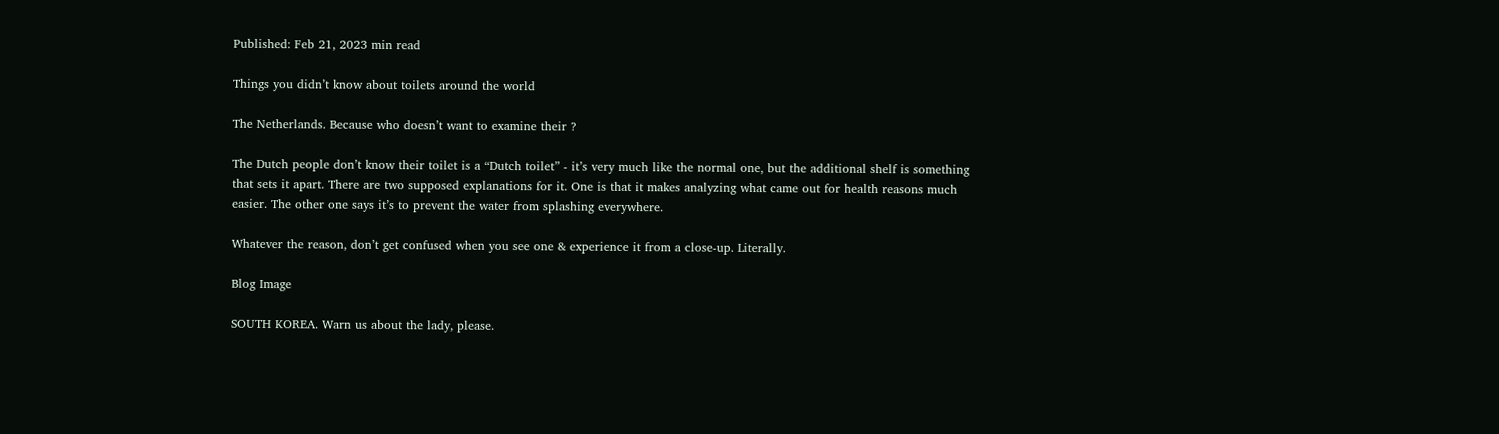Published: Feb 21, 2023 min read

Things you didn’t know about toilets around the world

The Netherlands. Because who doesn’t want to examine their ?

The Dutch people don’t know their toilet is a “Dutch toilet” - it’s very much like the normal one, but the additional shelf is something that sets it apart. There are two supposed explanations for it. One is that it makes analyzing what came out for health reasons much easier. The other one says it’s to prevent the water from splashing everywhere.

Whatever the reason, don’t get confused when you see one & experience it from a close-up. Literally.

Blog Image

SOUTH KOREA. Warn us about the lady, please.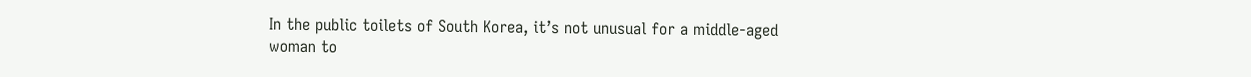In the public toilets of South Korea, it’s not unusual for a middle-aged woman to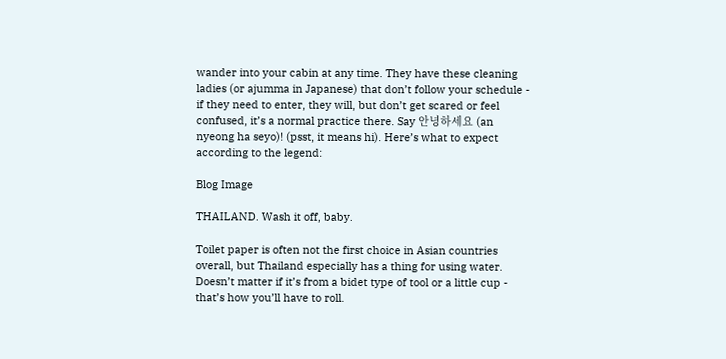wander into your cabin at any time. They have these cleaning ladies (or ajumma in Japanese) that don’t follow your schedule - if they need to enter, they will, but don’t get scared or feel confused, it’s a normal practice there. Say 안녕하세요 (an nyeong ha seyo)! (psst, it means hi). Here’s what to expect according to the legend:

Blog Image

THAILAND. Wash it off, baby.

Toilet paper is often not the first choice in Asian countries overall, but Thailand especially has a thing for using water. Doesn’t matter if it’s from a bidet type of tool or a little cup - that’s how you’ll have to roll.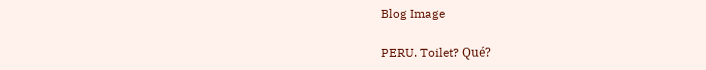Blog Image

PERU. Toilet? Qué?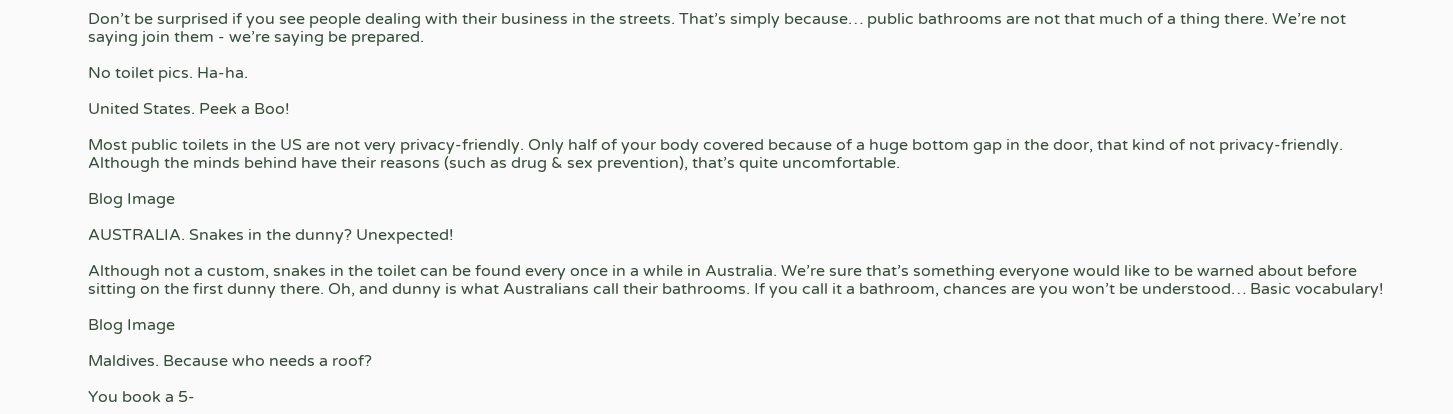Don’t be surprised if you see people dealing with their business in the streets. That’s simply because… public bathrooms are not that much of a thing there. We’re not saying join them - we’re saying be prepared.

No toilet pics. Ha-ha.

United States. Peek a Boo!

Most public toilets in the US are not very privacy-friendly. Only half of your body covered because of a huge bottom gap in the door, that kind of not privacy-friendly. Although the minds behind have their reasons (such as drug & sex prevention), that’s quite uncomfortable.

Blog Image

AUSTRALIA. Snakes in the dunny? Unexpected!

Although not a custom, snakes in the toilet can be found every once in a while in Australia. We’re sure that’s something everyone would like to be warned about before sitting on the first dunny there. Oh, and dunny is what Australians call their bathrooms. If you call it a bathroom, chances are you won’t be understood… Basic vocabulary!

Blog Image

Maldives. Because who needs a roof?

You book a 5-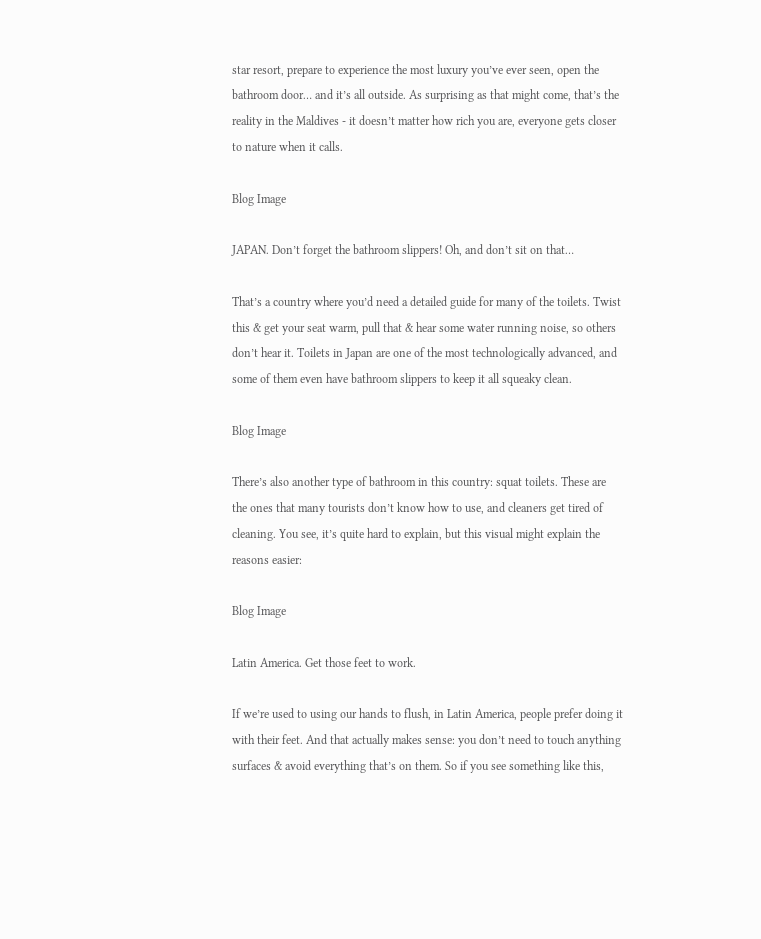star resort, prepare to experience the most luxury you’ve ever seen, open the bathroom door… and it’s all outside. As surprising as that might come, that’s the reality in the Maldives - it doesn’t matter how rich you are, everyone gets closer to nature when it calls.

Blog Image

JAPAN. Don’t forget the bathroom slippers! Oh, and don’t sit on that…

That’s a country where you’d need a detailed guide for many of the toilets. Twist this & get your seat warm, pull that & hear some water running noise, so others don’t hear it. Toilets in Japan are one of the most technologically advanced, and some of them even have bathroom slippers to keep it all squeaky clean.

Blog Image

There’s also another type of bathroom in this country: squat toilets. These are the ones that many tourists don’t know how to use, and cleaners get tired of cleaning. You see, it’s quite hard to explain, but this visual might explain the reasons easier:

Blog Image

Latin America. Get those feet to work.

If we’re used to using our hands to flush, in Latin America, people prefer doing it with their feet. And that actually makes sense: you don’t need to touch anything surfaces & avoid everything that’s on them. So if you see something like this,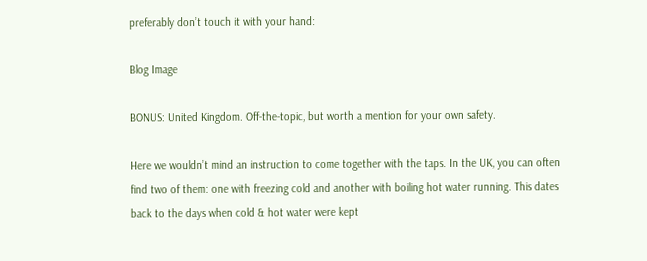preferably don’t touch it with your hand:

Blog Image

BONUS: United Kingdom. Off-the-topic, but worth a mention for your own safety.

Here we wouldn’t mind an instruction to come together with the taps. In the UK, you can often find two of them: one with freezing cold and another with boiling hot water running. This dates back to the days when cold & hot water were kept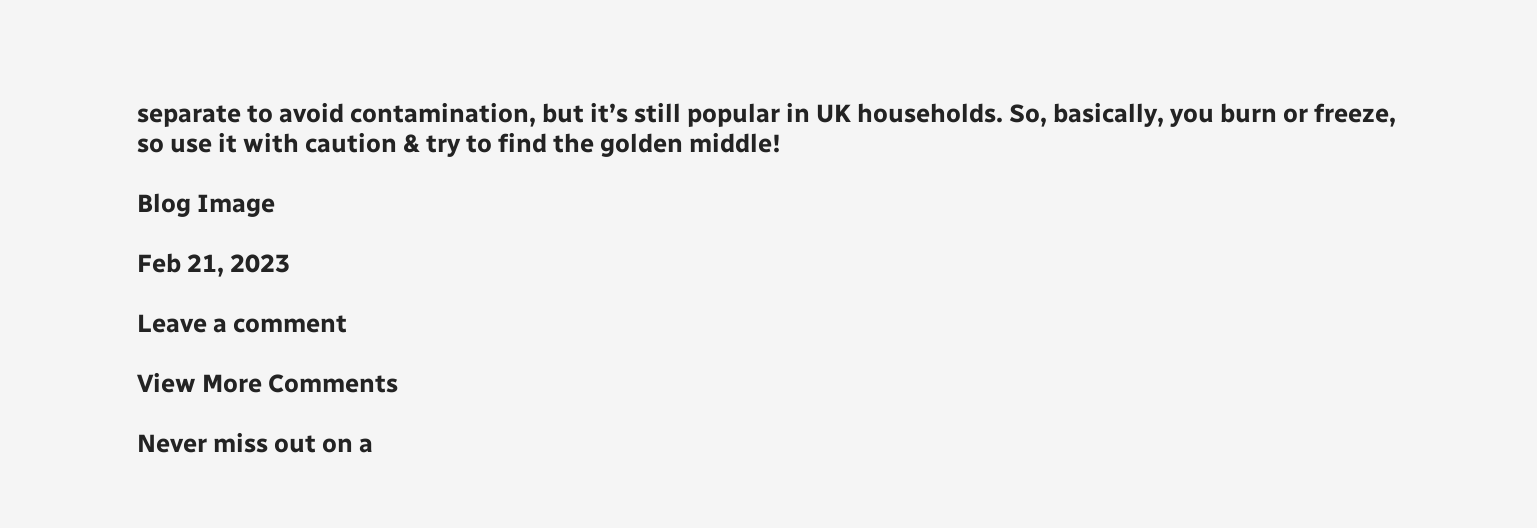separate to avoid contamination, but it’s still popular in UK households. So, basically, you burn or freeze, so use it with caution & try to find the golden middle!

Blog Image

Feb 21, 2023

Leave a comment

View More Comments

Never miss out on a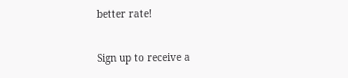better rate!

Sign up to receive a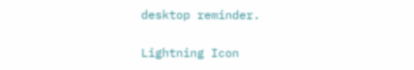desktop reminder.

Lightning Icon